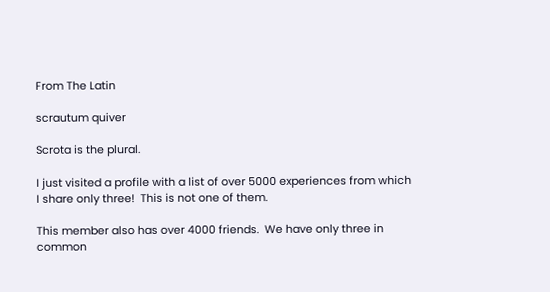From The Latin

scrautum quiver

Scrota is the plural.

I just visited a profile with a list of over 5000 experiences from which I share only three!  This is not one of them.

This member also has over 4000 friends.  We have only three in common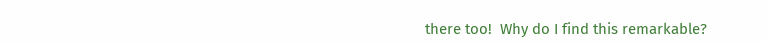there too!  Why do I find this remarkable?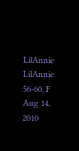LilAnnie LilAnnie
56-60, F
Aug 14, 2010